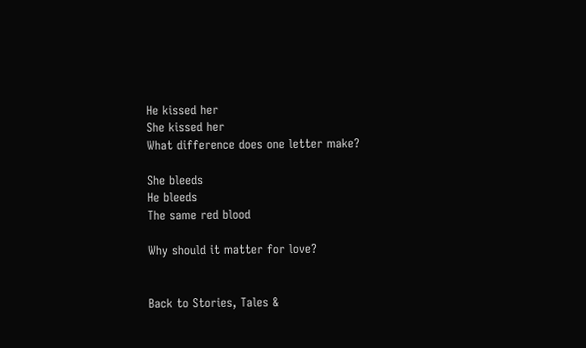He kissed her
She kissed her
What difference does one letter make?

She bleeds
He bleeds
The same red blood

Why should it matter for love?


Back to Stories, Tales &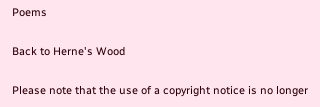Poems

Back to Herne's Wood

Please note that the use of a copyright notice is no longer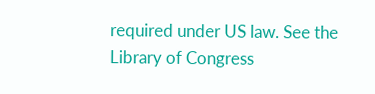required under US law. See the Library of Congress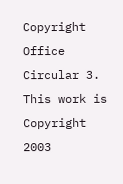Copyright Office Circular 3. This work is Copyright 2003